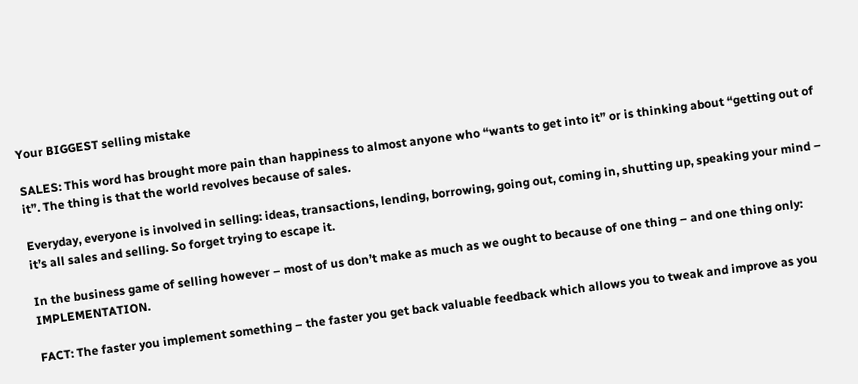Your BIGGEST selling mistake

SALES: This word has brought more pain than happiness to almost anyone who “wants to get into it” or is thinking about “getting out of it”. The thing is that the world revolves because of sales.

Everyday, everyone is involved in selling: ideas, transactions, lending, borrowing, going out, coming in, shutting up, speaking your mind – it’s all sales and selling. So forget trying to escape it.

In the business game of selling however – most of us don’t make as much as we ought to because of one thing – and one thing only: IMPLEMENTATION.

FACT: The faster you implement something – the faster you get back valuable feedback which allows you to tweak and improve as you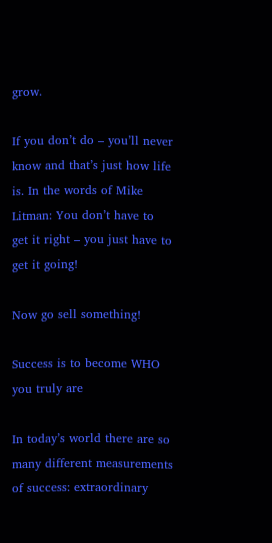grow.

If you don’t do – you’ll never know and that’s just how life is. In the words of Mike Litman: You don’t have to get it right – you just have to get it going!

Now go sell something!

Success is to become WHO you truly are

In today’s world there are so many different measurements of success: extraordinary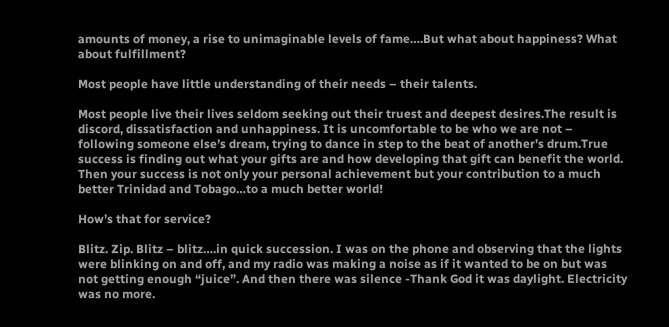amounts of money, a rise to unimaginable levels of fame….But what about happiness? What about fulfillment?

Most people have little understanding of their needs – their talents.

Most people live their lives seldom seeking out their truest and deepest desires.The result is discord, dissatisfaction and unhappiness. It is uncomfortable to be who we are not – following someone else’s dream, trying to dance in step to the beat of another’s drum.True success is finding out what your gifts are and how developing that gift can benefit the world. Then your success is not only your personal achievement but your contribution to a much better Trinidad and Tobago…to a much better world!

How’s that for service?

Blitz. Zip. Blitz – blitz….in quick succession. I was on the phone and observing that the lights were blinking on and off, and my radio was making a noise as if it wanted to be on but was not getting enough “juice”. And then there was silence -Thank God it was daylight. Electricity was no more.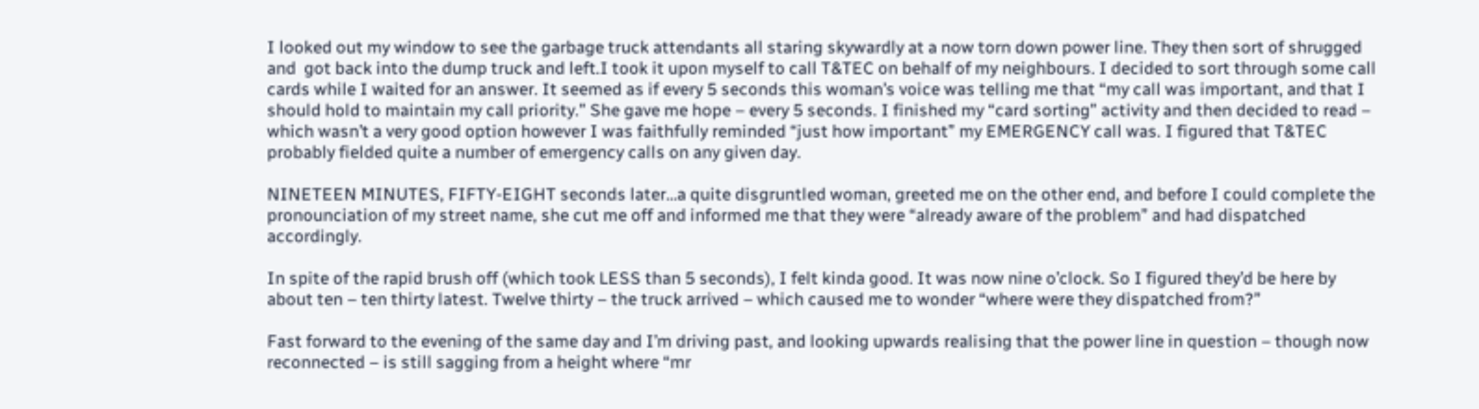I looked out my window to see the garbage truck attendants all staring skywardly at a now torn down power line. They then sort of shrugged and  got back into the dump truck and left.I took it upon myself to call T&TEC on behalf of my neighbours. I decided to sort through some call cards while I waited for an answer. It seemed as if every 5 seconds this woman’s voice was telling me that “my call was important, and that I should hold to maintain my call priority.” She gave me hope – every 5 seconds. I finished my “card sorting” activity and then decided to read – which wasn’t a very good option however I was faithfully reminded “just how important” my EMERGENCY call was. I figured that T&TEC probably fielded quite a number of emergency calls on any given day.

NINETEEN MINUTES, FIFTY-EIGHT seconds later…a quite disgruntled woman, greeted me on the other end, and before I could complete the pronounciation of my street name, she cut me off and informed me that they were “already aware of the problem” and had dispatched accordingly.

In spite of the rapid brush off (which took LESS than 5 seconds), I felt kinda good. It was now nine o’clock. So I figured they’d be here by about ten – ten thirty latest. Twelve thirty – the truck arrived – which caused me to wonder “where were they dispatched from?”

Fast forward to the evening of the same day and I’m driving past, and looking upwards realising that the power line in question – though now reconnected – is still sagging from a height where “mr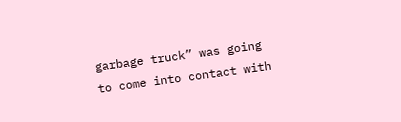garbage truck” was going to come into contact with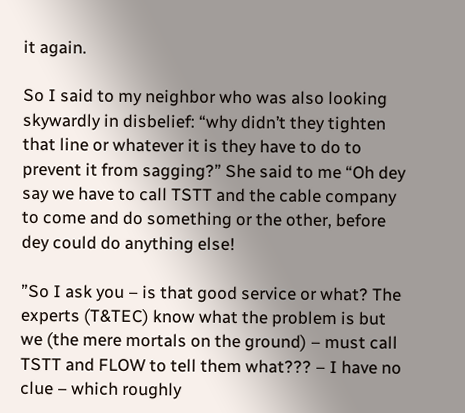it again.

So I said to my neighbor who was also looking skywardly in disbelief: “why didn’t they tighten that line or whatever it is they have to do to prevent it from sagging?” She said to me “Oh dey say we have to call TSTT and the cable company to come and do something or the other, before dey could do anything else!

”So I ask you – is that good service or what? The experts (T&TEC) know what the problem is but we (the mere mortals on the ground) – must call TSTT and FLOW to tell them what??? – I have no clue – which roughly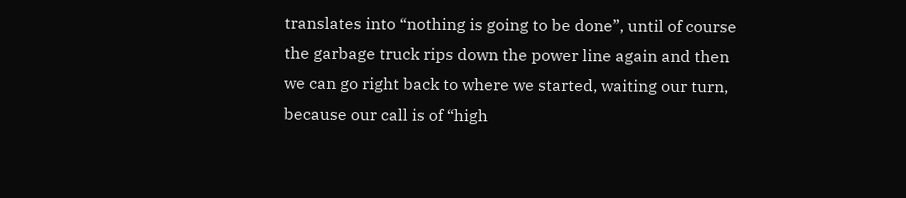translates into “nothing is going to be done”, until of course the garbage truck rips down the power line again and then we can go right back to where we started, waiting our turn, because our call is of “high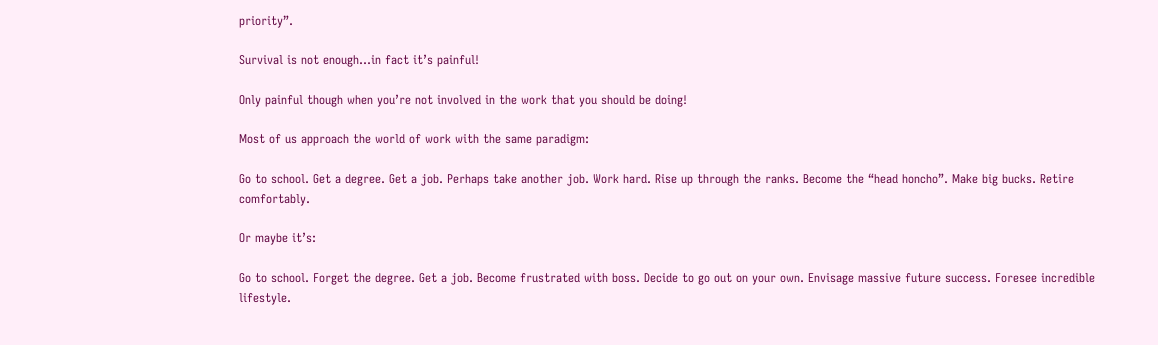priority”.

Survival is not enough…in fact it’s painful!

Only painful though when you’re not involved in the work that you should be doing!

Most of us approach the world of work with the same paradigm:

Go to school. Get a degree. Get a job. Perhaps take another job. Work hard. Rise up through the ranks. Become the “head honcho”. Make big bucks. Retire comfortably.

Or maybe it’s:

Go to school. Forget the degree. Get a job. Become frustrated with boss. Decide to go out on your own. Envisage massive future success. Foresee incredible lifestyle.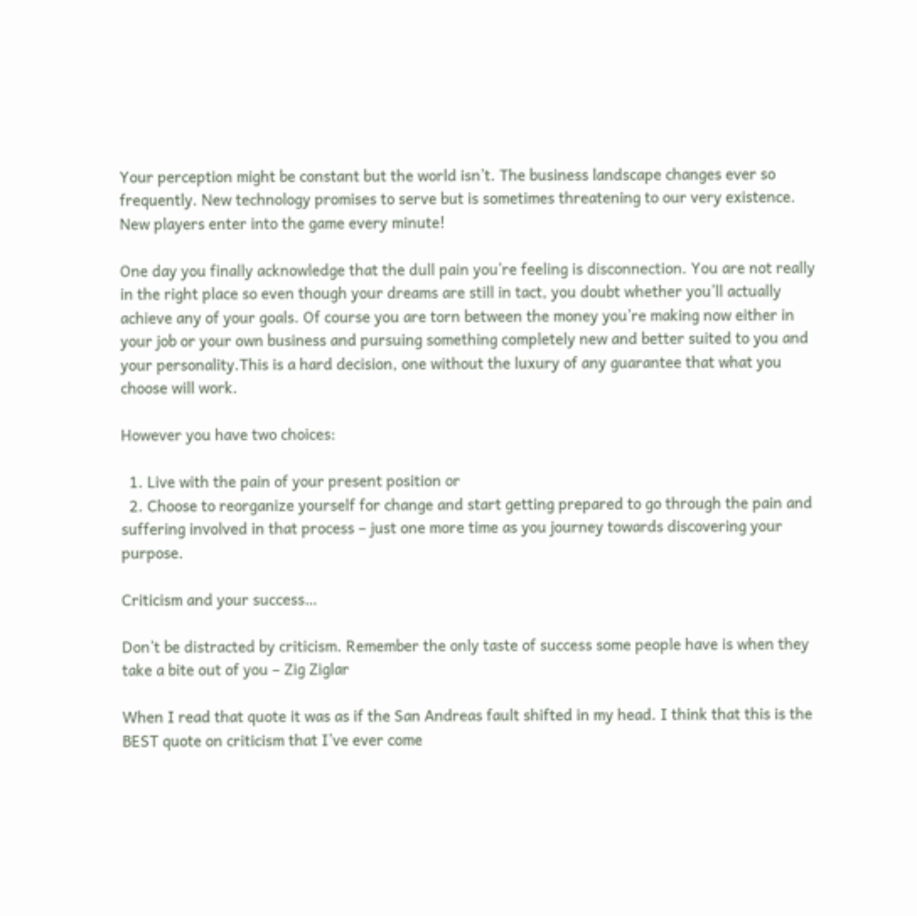Your perception might be constant but the world isn’t. The business landscape changes ever so frequently. New technology promises to serve but is sometimes threatening to our very existence. New players enter into the game every minute!

One day you finally acknowledge that the dull pain you’re feeling is disconnection. You are not really in the right place so even though your dreams are still in tact, you doubt whether you’ll actually achieve any of your goals. Of course you are torn between the money you’re making now either in your job or your own business and pursuing something completely new and better suited to you and your personality.This is a hard decision, one without the luxury of any guarantee that what you choose will work.

However you have two choices:

  1. Live with the pain of your present position or
  2. Choose to reorganize yourself for change and start getting prepared to go through the pain and suffering involved in that process – just one more time as you journey towards discovering your purpose.

Criticism and your success…

Don’t be distracted by criticism. Remember the only taste of success some people have is when they take a bite out of you – Zig Ziglar

When I read that quote it was as if the San Andreas fault shifted in my head. I think that this is the BEST quote on criticism that I’ve ever come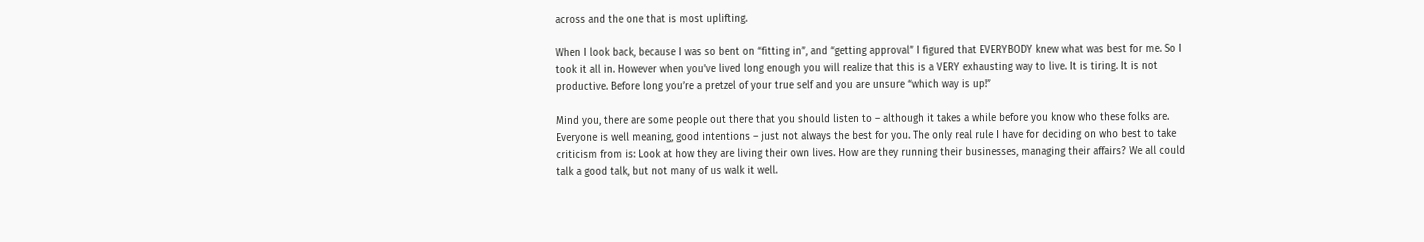across and the one that is most uplifting.

When I look back, because I was so bent on “fitting in”, and “getting approval” I figured that EVERYBODY knew what was best for me. So I took it all in. However when you’ve lived long enough you will realize that this is a VERY exhausting way to live. It is tiring. It is not productive. Before long you’re a pretzel of your true self and you are unsure “which way is up!”

Mind you, there are some people out there that you should listen to – although it takes a while before you know who these folks are. Everyone is well meaning, good intentions – just not always the best for you. The only real rule I have for deciding on who best to take criticism from is: Look at how they are living their own lives. How are they running their businesses, managing their affairs? We all could talk a good talk, but not many of us walk it well.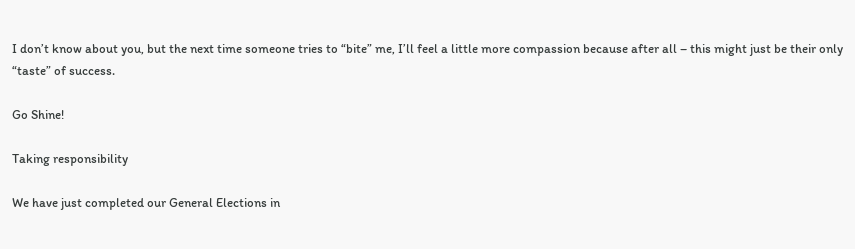I don’t know about you, but the next time someone tries to “bite” me, I’ll feel a little more compassion because after all – this might just be their only “taste” of success.

Go Shine!

Taking responsibility

We have just completed our General Elections in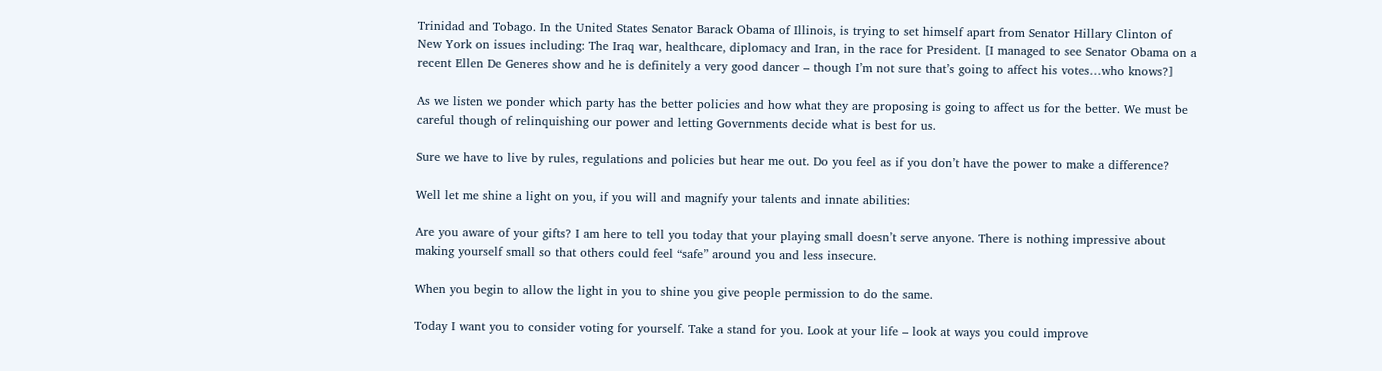Trinidad and Tobago. In the United States Senator Barack Obama of Illinois, is trying to set himself apart from Senator Hillary Clinton of New York on issues including: The Iraq war, healthcare, diplomacy and Iran, in the race for President. [I managed to see Senator Obama on a recent Ellen De Generes show and he is definitely a very good dancer – though I’m not sure that’s going to affect his votes…who knows?]

As we listen we ponder which party has the better policies and how what they are proposing is going to affect us for the better. We must be careful though of relinquishing our power and letting Governments decide what is best for us.

Sure we have to live by rules, regulations and policies but hear me out. Do you feel as if you don’t have the power to make a difference?

Well let me shine a light on you, if you will and magnify your talents and innate abilities:

Are you aware of your gifts? I am here to tell you today that your playing small doesn’t serve anyone. There is nothing impressive about making yourself small so that others could feel “safe” around you and less insecure.

When you begin to allow the light in you to shine you give people permission to do the same.

Today I want you to consider voting for yourself. Take a stand for you. Look at your life – look at ways you could improve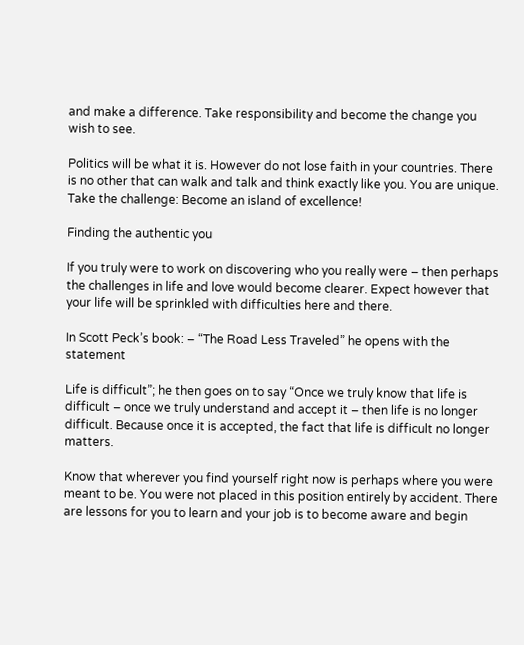and make a difference. Take responsibility and become the change you wish to see.

Politics will be what it is. However do not lose faith in your countries. There is no other that can walk and talk and think exactly like you. You are unique. Take the challenge: Become an island of excellence!

Finding the authentic you

If you truly were to work on discovering who you really were – then perhaps the challenges in life and love would become clearer. Expect however that your life will be sprinkled with difficulties here and there.

In Scott Peck’s book: – “The Road Less Traveled” he opens with the statement

Life is difficult”; he then goes on to say “Once we truly know that life is difficult – once we truly understand and accept it – then life is no longer difficult. Because once it is accepted, the fact that life is difficult no longer matters.

Know that wherever you find yourself right now is perhaps where you were meant to be. You were not placed in this position entirely by accident. There are lessons for you to learn and your job is to become aware and begin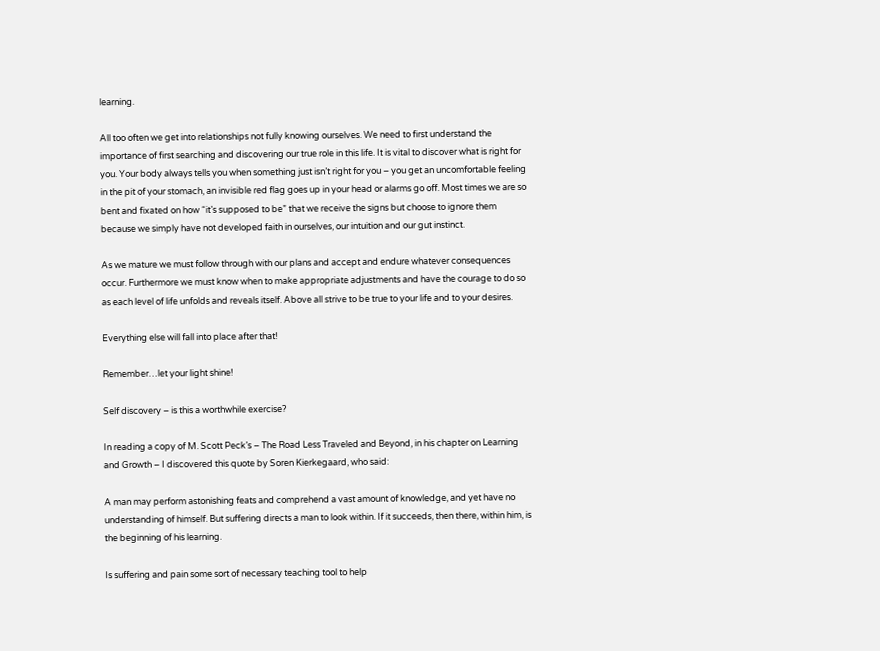learning.

All too often we get into relationships not fully knowing ourselves. We need to first understand the importance of first searching and discovering our true role in this life. It is vital to discover what is right for you. Your body always tells you when something just isn’t right for you – you get an uncomfortable feeling in the pit of your stomach, an invisible red flag goes up in your head or alarms go off. Most times we are so bent and fixated on how “it’s supposed to be” that we receive the signs but choose to ignore them because we simply have not developed faith in ourselves, our intuition and our gut instinct.

As we mature we must follow through with our plans and accept and endure whatever consequences occur. Furthermore we must know when to make appropriate adjustments and have the courage to do so as each level of life unfolds and reveals itself. Above all strive to be true to your life and to your desires.

Everything else will fall into place after that!

Remember…let your light shine!

Self discovery – is this a worthwhile exercise?

In reading a copy of M. Scott Peck’s – The Road Less Traveled and Beyond, in his chapter on Learning and Growth – I discovered this quote by Soren Kierkegaard, who said:

A man may perform astonishing feats and comprehend a vast amount of knowledge, and yet have no understanding of himself. But suffering directs a man to look within. If it succeeds, then there, within him, is the beginning of his learning.

Is suffering and pain some sort of necessary teaching tool to help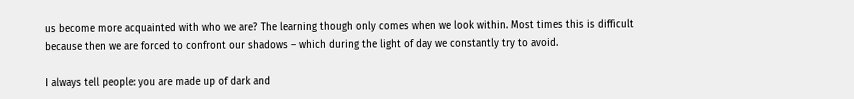us become more acquainted with who we are? The learning though only comes when we look within. Most times this is difficult because then we are forced to confront our shadows – which during the light of day we constantly try to avoid.

I always tell people: you are made up of dark and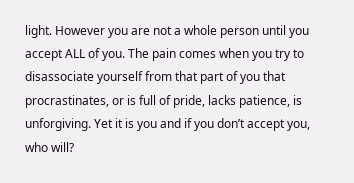light. However you are not a whole person until you accept ALL of you. The pain comes when you try to disassociate yourself from that part of you that procrastinates, or is full of pride, lacks patience, is unforgiving. Yet it is you and if you don’t accept you, who will?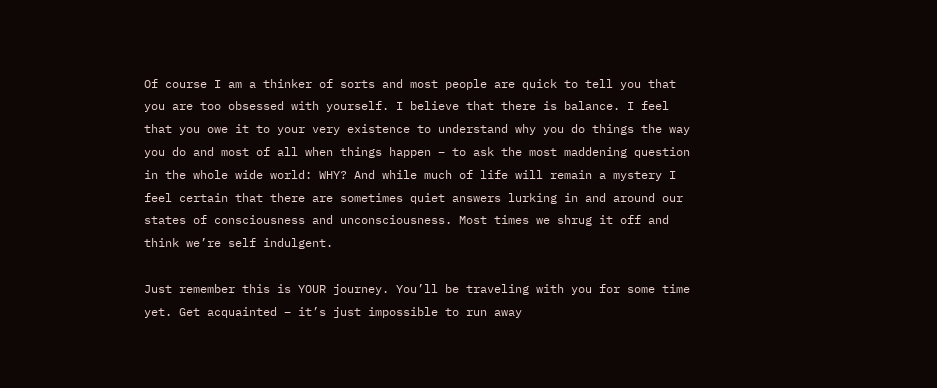Of course I am a thinker of sorts and most people are quick to tell you that you are too obsessed with yourself. I believe that there is balance. I feel that you owe it to your very existence to understand why you do things the way you do and most of all when things happen – to ask the most maddening question in the whole wide world: WHY? And while much of life will remain a mystery I feel certain that there are sometimes quiet answers lurking in and around our states of consciousness and unconsciousness. Most times we shrug it off and think we’re self indulgent.

Just remember this is YOUR journey. You’ll be traveling with you for some time yet. Get acquainted – it’s just impossible to run away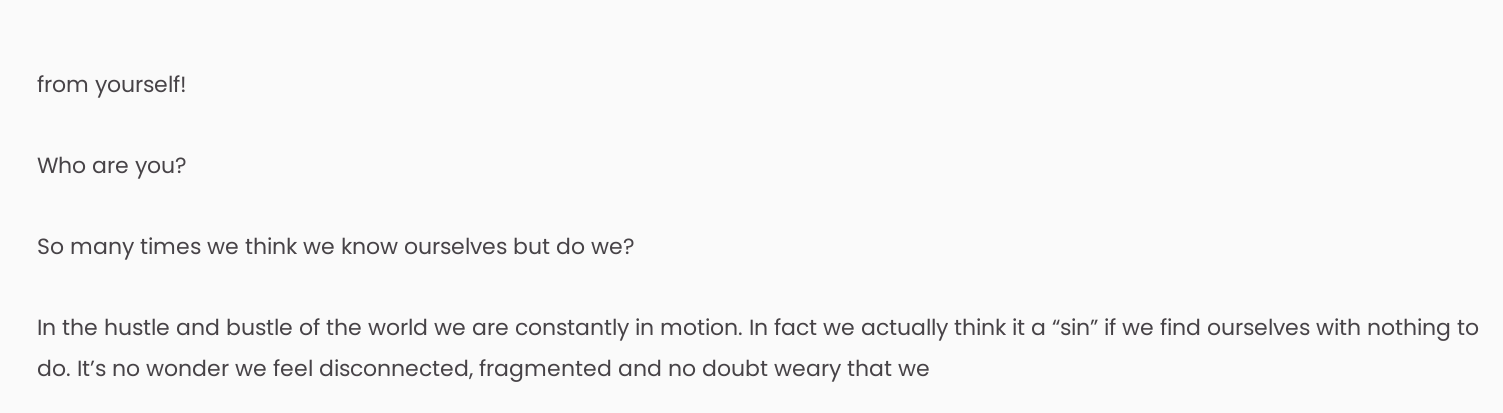from yourself!

Who are you?

So many times we think we know ourselves but do we?

In the hustle and bustle of the world we are constantly in motion. In fact we actually think it a “sin” if we find ourselves with nothing to do. It’s no wonder we feel disconnected, fragmented and no doubt weary that we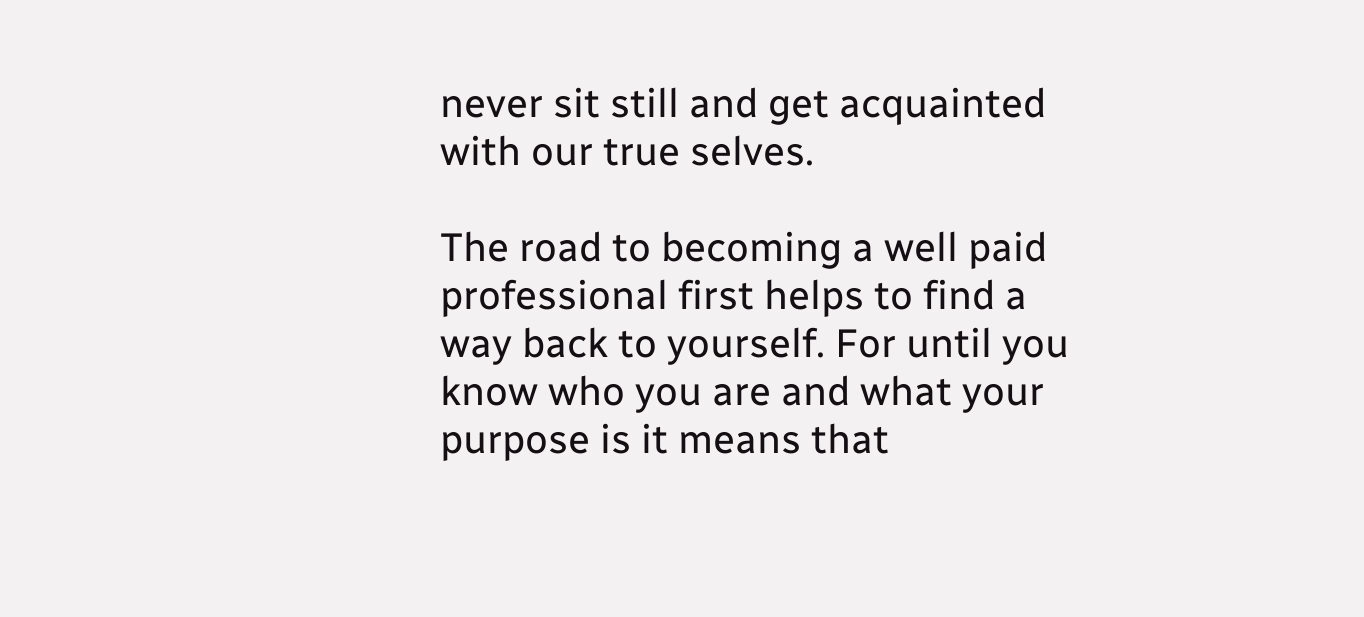never sit still and get acquainted with our true selves.

The road to becoming a well paid professional first helps to find a way back to yourself. For until you know who you are and what your purpose is it means that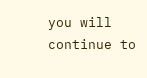you will continue to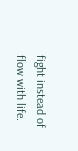fight instead of flow with life.